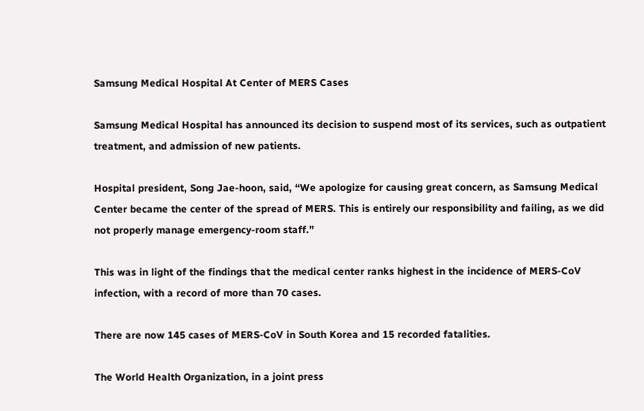Samsung Medical Hospital At Center of MERS Cases

Samsung Medical Hospital has announced its decision to suspend most of its services, such as outpatient treatment, and admission of new patients.

Hospital president, Song Jae-hoon, said, “We apologize for causing great concern, as Samsung Medical Center became the center of the spread of MERS. This is entirely our responsibility and failing, as we did not properly manage emergency-room staff.”

This was in light of the findings that the medical center ranks highest in the incidence of MERS-CoV infection, with a record of more than 70 cases.

There are now 145 cases of MERS-CoV in South Korea and 15 recorded fatalities.

The World Health Organization, in a joint press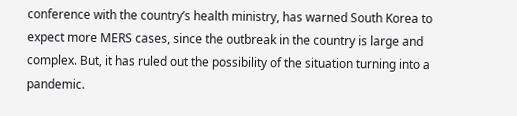conference with the country’s health ministry, has warned South Korea to expect more MERS cases, since the outbreak in the country is large and complex. But, it has ruled out the possibility of the situation turning into a pandemic.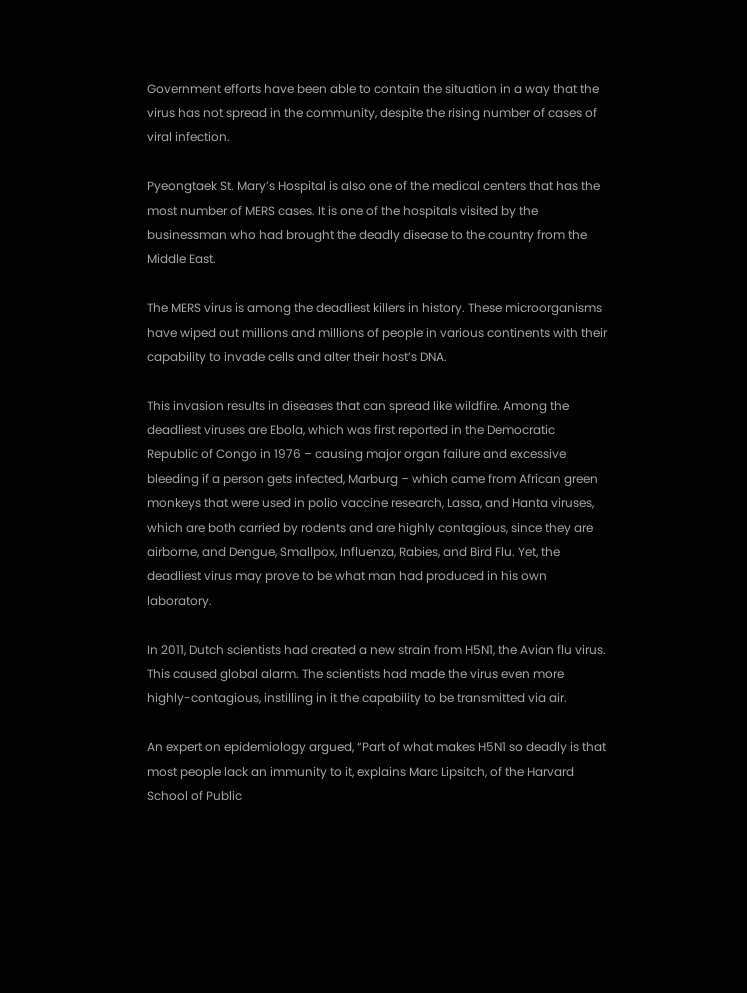Government efforts have been able to contain the situation in a way that the virus has not spread in the community, despite the rising number of cases of viral infection.

Pyeongtaek St. Mary’s Hospital is also one of the medical centers that has the most number of MERS cases. It is one of the hospitals visited by the businessman who had brought the deadly disease to the country from the Middle East.

The MERS virus is among the deadliest killers in history. These microorganisms have wiped out millions and millions of people in various continents with their capability to invade cells and alter their host’s DNA.

This invasion results in diseases that can spread like wildfire. Among the deadliest viruses are Ebola, which was first reported in the Democratic Republic of Congo in 1976 – causing major organ failure and excessive bleeding if a person gets infected, Marburg – which came from African green monkeys that were used in polio vaccine research, Lassa, and Hanta viruses, which are both carried by rodents and are highly contagious, since they are airborne, and Dengue, Smallpox, Influenza, Rabies, and Bird Flu. Yet, the deadliest virus may prove to be what man had produced in his own laboratory.

In 2011, Dutch scientists had created a new strain from H5N1, the Avian flu virus. This caused global alarm. The scientists had made the virus even more highly-contagious, instilling in it the capability to be transmitted via air.

An expert on epidemiology argued, “Part of what makes H5N1 so deadly is that most people lack an immunity to it, explains Marc Lipsitch, of the Harvard School of Public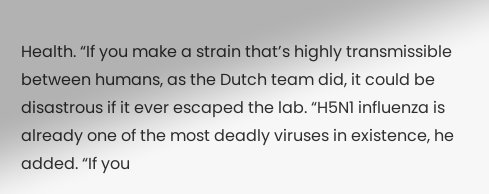Health. “If you make a strain that’s highly transmissible between humans, as the Dutch team did, it could be disastrous if it ever escaped the lab. “H5N1 influenza is already one of the most deadly viruses in existence, he added. “If you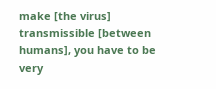make [the virus] transmissible [between humans], you have to be very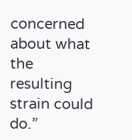concerned about what the resulting strain could do.”